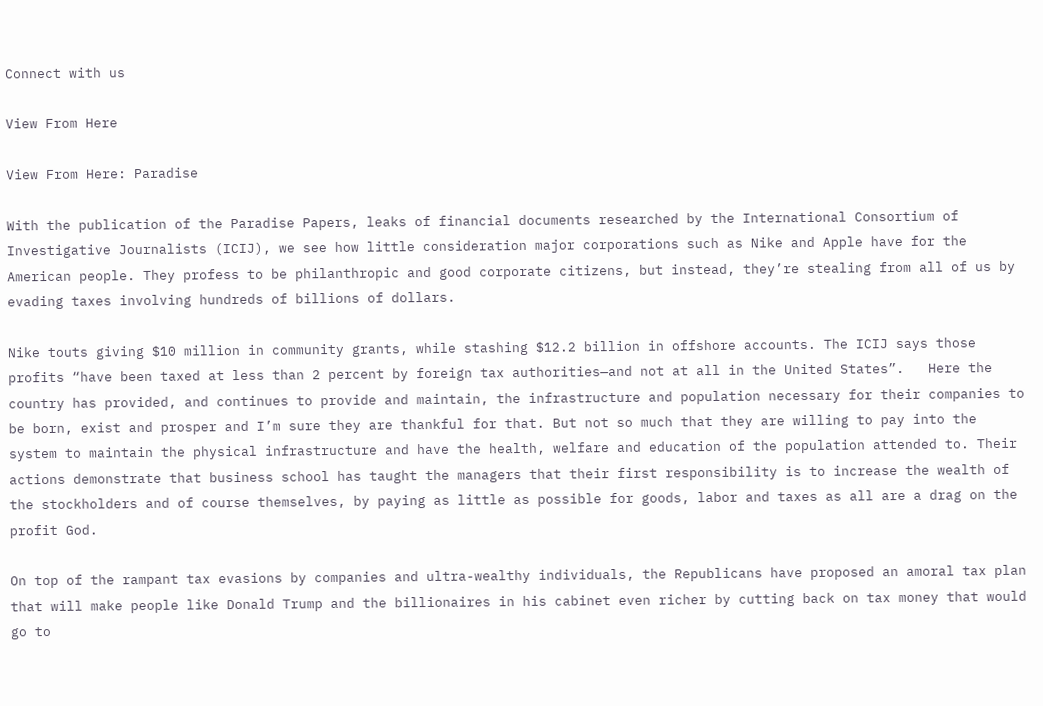Connect with us

View From Here

View From Here: Paradise

With the publication of the Paradise Papers, leaks of financial documents researched by the International Consortium of Investigative Journalists (ICIJ), we see how little consideration major corporations such as Nike and Apple have for the American people. They profess to be philanthropic and good corporate citizens, but instead, they’re stealing from all of us by evading taxes involving hundreds of billions of dollars.

Nike touts giving $10 million in community grants, while stashing $12.2 billion in offshore accounts. The ICIJ says those profits “have been taxed at less than 2 percent by foreign tax authorities—and not at all in the United States”.   Here the country has provided, and continues to provide and maintain, the infrastructure and population necessary for their companies to be born, exist and prosper and I’m sure they are thankful for that. But not so much that they are willing to pay into the system to maintain the physical infrastructure and have the health, welfare and education of the population attended to. Their actions demonstrate that business school has taught the managers that their first responsibility is to increase the wealth of the stockholders and of course themselves, by paying as little as possible for goods, labor and taxes as all are a drag on the profit God.

On top of the rampant tax evasions by companies and ultra-wealthy individuals, the Republicans have proposed an amoral tax plan that will make people like Donald Trump and the billionaires in his cabinet even richer by cutting back on tax money that would go to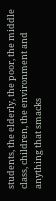students, the elderly, the poor, the middle class, children, the environment and anything that smacks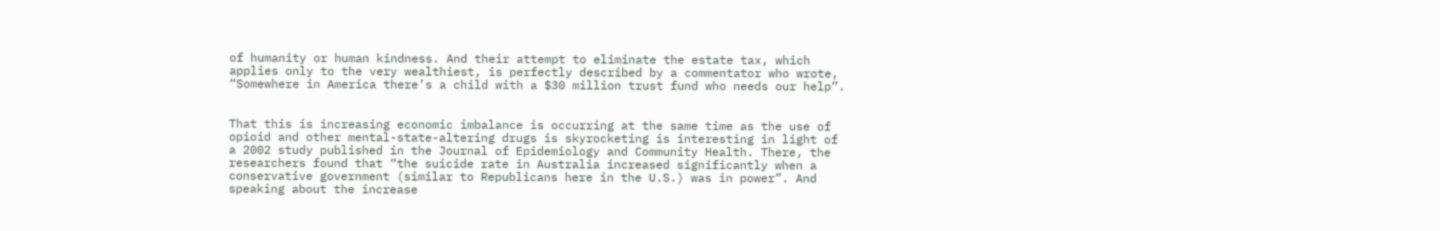of humanity or human kindness. And their attempt to eliminate the estate tax, which applies only to the very wealthiest, is perfectly described by a commentator who wrote, “Somewhere in America there’s a child with a $30 million trust fund who needs our help”.


That this is increasing economic imbalance is occurring at the same time as the use of opioid and other mental-state-altering drugs is skyrocketing is interesting in light of a 2002 study published in the Journal of Epidemiology and Community Health. There, the researchers found that “the suicide rate in Australia increased significantly when a conservative government (similar to Republicans here in the U.S.) was in power”. And speaking about the increase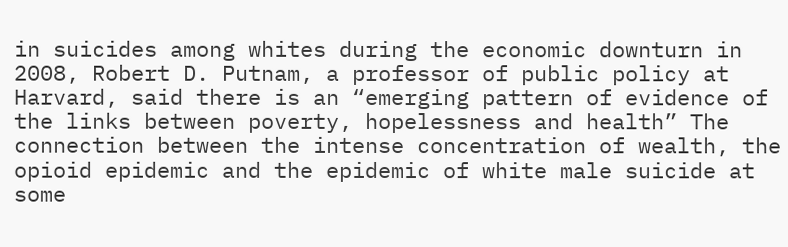in suicides among whites during the economic downturn in 2008, Robert D. Putnam, a professor of public policy at Harvard, said there is an “emerging pattern of evidence of the links between poverty, hopelessness and health” The connection between the intense concentration of wealth, the opioid epidemic and the epidemic of white male suicide at some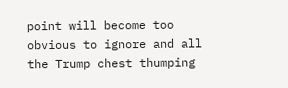point will become too obvious to ignore and all the Trump chest thumping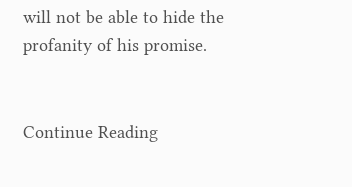will not be able to hide the profanity of his promise.


Continue Reading